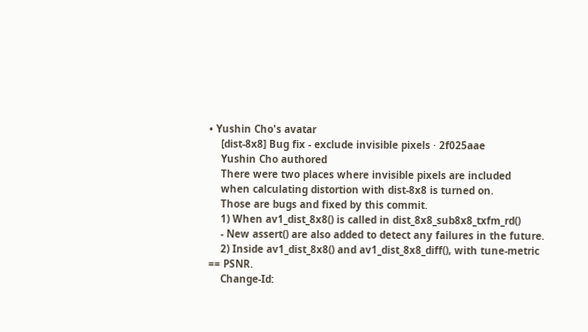• Yushin Cho's avatar
    [dist-8x8] Bug fix - exclude invisible pixels · 2f025aae
    Yushin Cho authored
    There were two places where invisible pixels are included
    when calculating distortion with dist-8x8 is turned on.
    Those are bugs and fixed by this commit.
    1) When av1_dist_8x8() is called in dist_8x8_sub8x8_txfm_rd()
    - New assert() are also added to detect any failures in the future.
    2) Inside av1_dist_8x8() and av1_dist_8x8_diff(), with tune-metric == PSNR.
    Change-Id: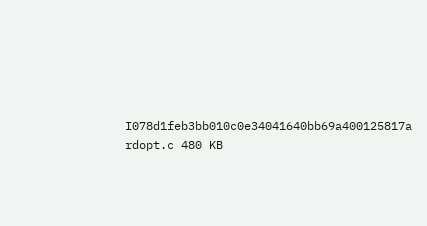I078d1feb3bb010c0e34041640bb69a400125817a
rdopt.c 480 KB